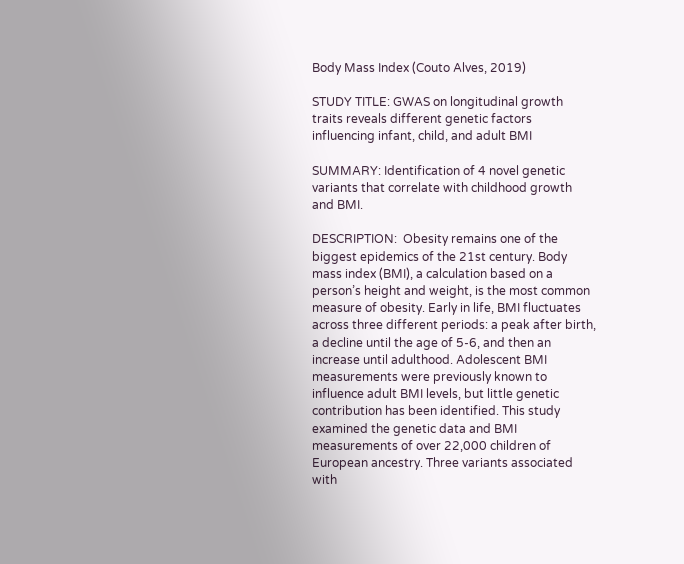Body Mass Index (Couto Alves, 2019)

STUDY TITLE: GWAS on longitudinal growth traits reveals different genetic factors influencing infant, child, and adult BMI

SUMMARY: Identification of 4 novel genetic variants that correlate with childhood growth and BMI.

DESCRIPTION:  Obesity remains one of the biggest epidemics of the 21st century. Body mass index (BMI), a calculation based on a person’s height and weight, is the most common measure of obesity. Early in life, BMI fluctuates across three different periods: a peak after birth, a decline until the age of 5-6, and then an increase until adulthood. Adolescent BMI measurements were previously known to influence adult BMI levels, but little genetic contribution has been identified. This study examined the genetic data and BMI measurements of over 22,000 children of European ancestry. Three variants associated with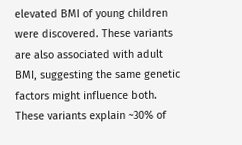elevated BMI of young children were discovered. These variants are also associated with adult BMI, suggesting the same genetic factors might influence both. These variants explain ~30% of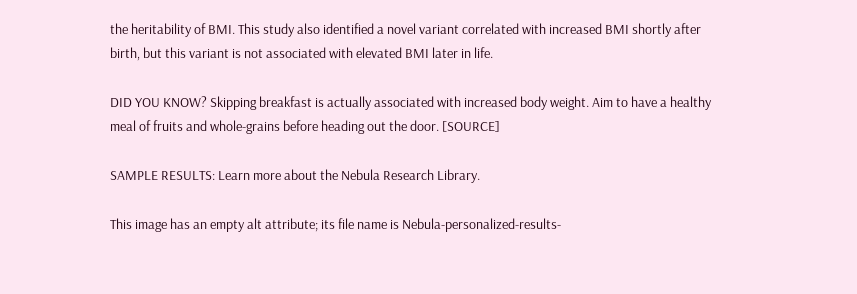the heritability of BMI. This study also identified a novel variant correlated with increased BMI shortly after birth, but this variant is not associated with elevated BMI later in life.

DID YOU KNOW? Skipping breakfast is actually associated with increased body weight. Aim to have a healthy meal of fruits and whole-grains before heading out the door. [SOURCE]

SAMPLE RESULTS: Learn more about the Nebula Research Library.

This image has an empty alt attribute; its file name is Nebula-personalized-results-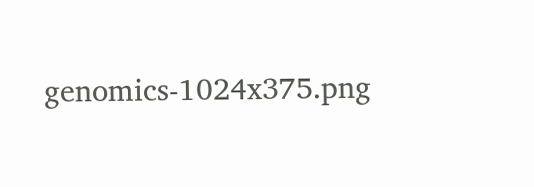genomics-1024x375.png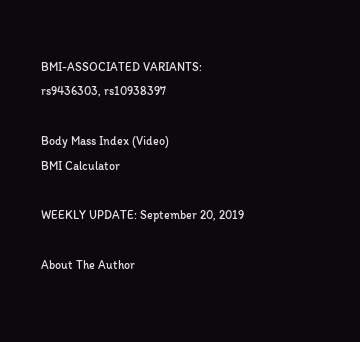BMI-ASSOCIATED VARIANTS: rs9436303, rs10938397

Body Mass Index (Video)
BMI Calculator

WEEKLY UPDATE: September 20, 2019

About The Author